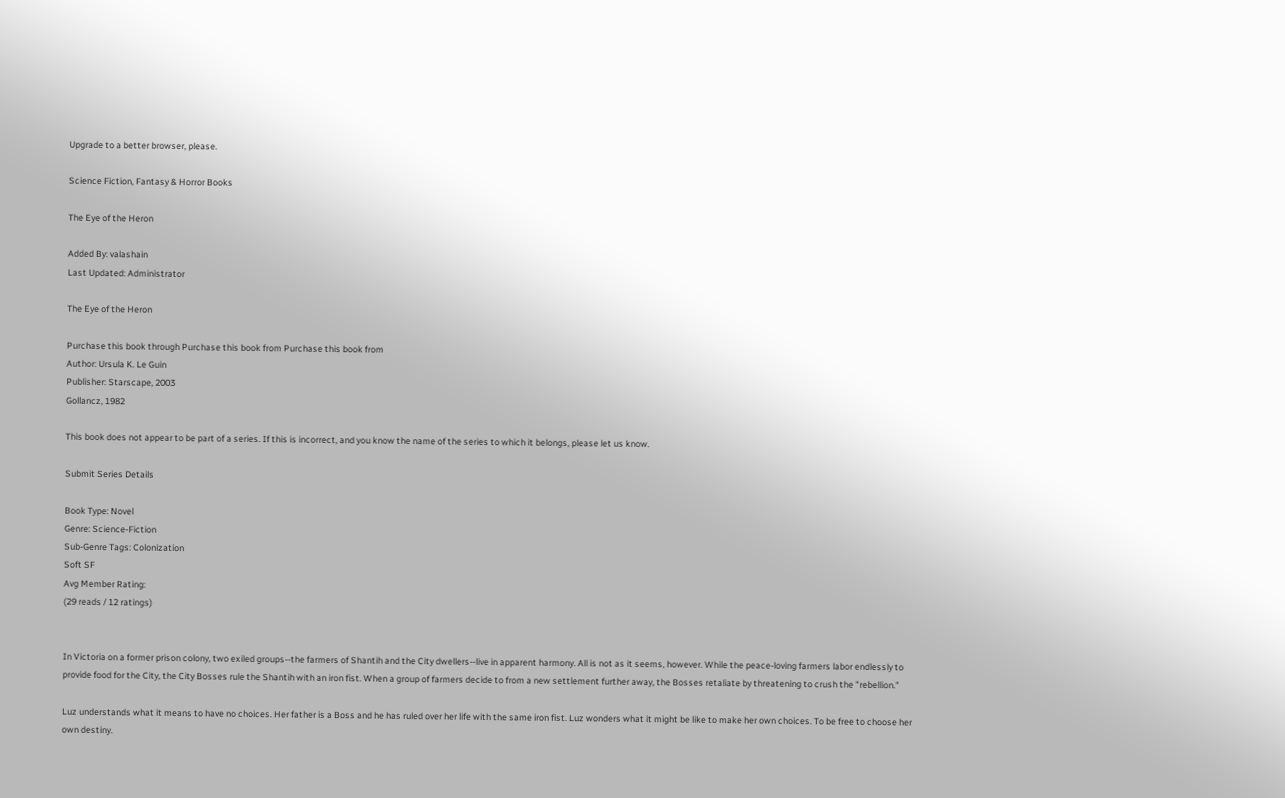Upgrade to a better browser, please.

Science Fiction, Fantasy & Horror Books

The Eye of the Heron

Added By: valashain
Last Updated: Administrator

The Eye of the Heron

Purchase this book through Purchase this book from Purchase this book from
Author: Ursula K. Le Guin
Publisher: Starscape, 2003
Gollancz, 1982

This book does not appear to be part of a series. If this is incorrect, and you know the name of the series to which it belongs, please let us know.

Submit Series Details

Book Type: Novel
Genre: Science-Fiction
Sub-Genre Tags: Colonization
Soft SF
Avg Member Rating:
(29 reads / 12 ratings)


In Victoria on a former prison colony, two exiled groups--the farmers of Shantih and the City dwellers--live in apparent harmony. All is not as it seems, however. While the peace-loving farmers labor endlessly to provide food for the City, the City Bosses rule the Shantih with an iron fist. When a group of farmers decide to from a new settlement further away, the Bosses retaliate by threatening to crush the "rebellion."

Luz understands what it means to have no choices. Her father is a Boss and he has ruled over her life with the same iron fist. Luz wonders what it might be like to make her own choices. To be free to choose her own destiny.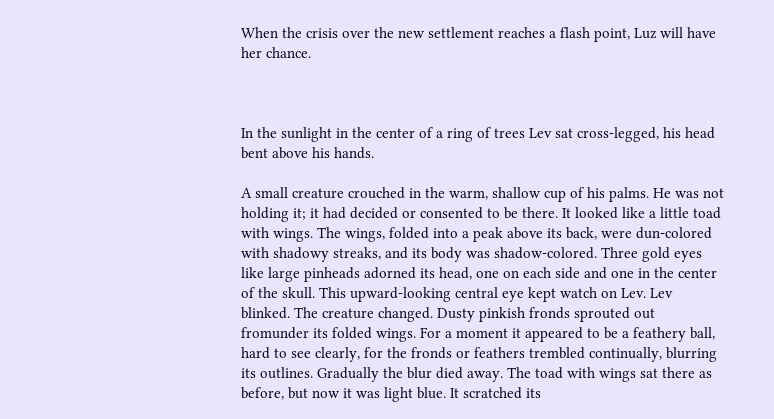When the crisis over the new settlement reaches a flash point, Luz will have her chance.



In the sunlight in the center of a ring of trees Lev sat cross-legged, his head bent above his hands.

A small creature crouched in the warm, shallow cup of his palms. He was not holding it; it had decided or consented to be there. It looked like a little toad with wings. The wings, folded into a peak above its back, were dun-colored with shadowy streaks, and its body was shadow-colored. Three gold eyes like large pinheads adorned its head, one on each side and one in the center of the skull. This upward-looking central eye kept watch on Lev. Lev blinked. The creature changed. Dusty pinkish fronds sprouted out fromunder its folded wings. For a moment it appeared to be a feathery ball, hard to see clearly, for the fronds or feathers trembled continually, blurring its outlines. Gradually the blur died away. The toad with wings sat there as before, but now it was light blue. It scratched its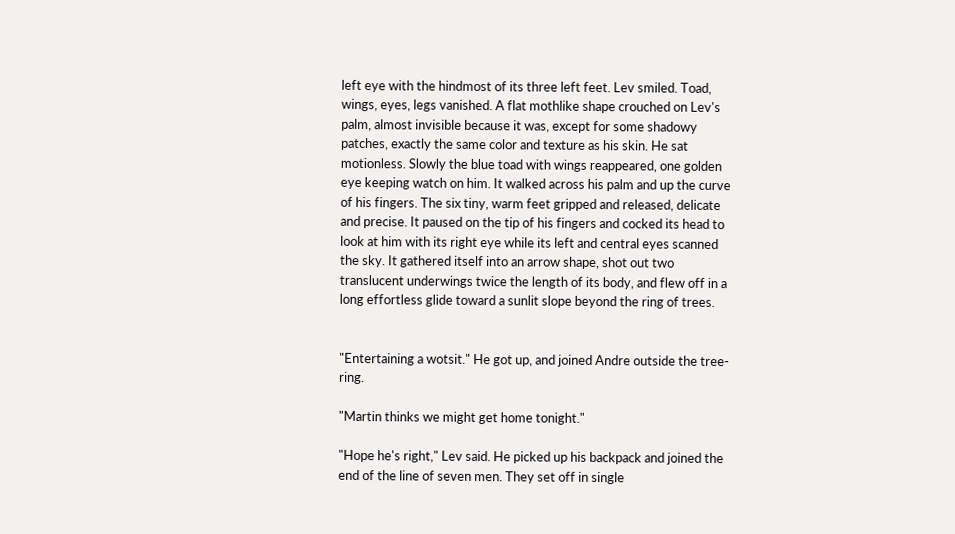left eye with the hindmost of its three left feet. Lev smiled. Toad, wings, eyes, legs vanished. A flat mothlike shape crouched on Lev's palm, almost invisible because it was, except for some shadowy patches, exactly the same color and texture as his skin. He sat motionless. Slowly the blue toad with wings reappeared, one golden eye keeping watch on him. It walked across his palm and up the curve of his fingers. The six tiny, warm feet gripped and released, delicate and precise. It paused on the tip of his fingers and cocked its head to look at him with its right eye while its left and central eyes scanned the sky. It gathered itself into an arrow shape, shot out two translucent underwings twice the length of its body, and flew off in a long effortless glide toward a sunlit slope beyond the ring of trees.


"Entertaining a wotsit." He got up, and joined Andre outside the tree-ring.

"Martin thinks we might get home tonight."

"Hope he's right," Lev said. He picked up his backpack and joined the end of the line of seven men. They set off in single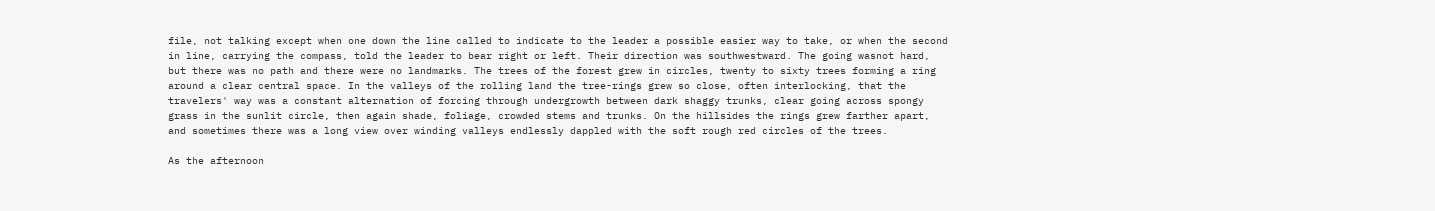file, not talking except when one down the line called to indicate to the leader a possible easier way to take, or when the second in line, carrying the compass, told the leader to bear right or left. Their direction was southwestward. The going wasnot hard, but there was no path and there were no landmarks. The trees of the forest grew in circles, twenty to sixty trees forming a ring around a clear central space. In the valleys of the rolling land the tree-rings grew so close, often interlocking, that the travelers' way was a constant alternation of forcing through undergrowth between dark shaggy trunks, clear going across spongy grass in the sunlit circle, then again shade, foliage, crowded stems and trunks. On the hillsides the rings grew farther apart, and sometimes there was a long view over winding valleys endlessly dappled with the soft rough red circles of the trees.

As the afternoon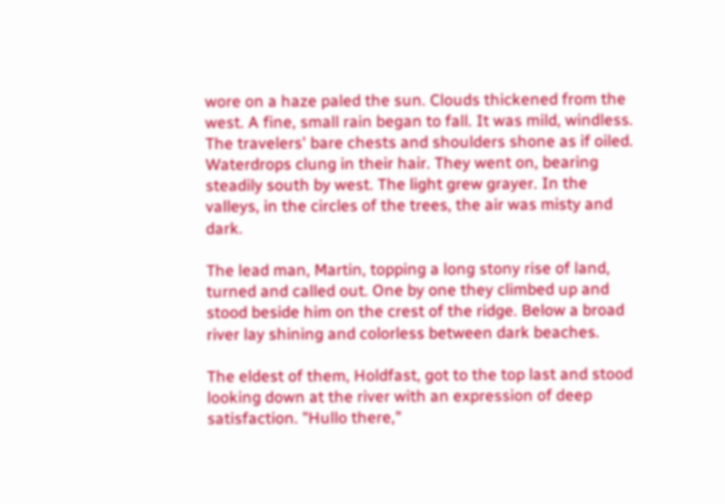wore on a haze paled the sun. Clouds thickened from the west. A fine, small rain began to fall. It was mild, windless. The travelers' bare chests and shoulders shone as if oiled. Waterdrops clung in their hair. They went on, bearing steadily south by west. The light grew grayer. In the valleys, in the circles of the trees, the air was misty and dark.

The lead man, Martin, topping a long stony rise of land, turned and called out. One by one they climbed up and stood beside him on the crest of the ridge. Below a broad river lay shining and colorless between dark beaches.

The eldest of them, Holdfast, got to the top last and stood looking down at the river with an expression of deep satisfaction. "Hullo there,"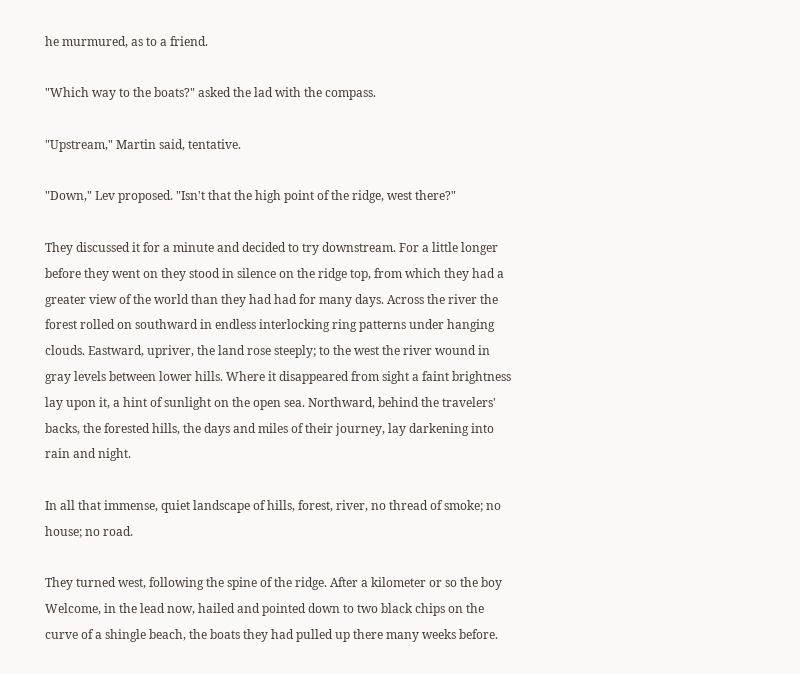he murmured, as to a friend.

"Which way to the boats?" asked the lad with the compass.

"Upstream," Martin said, tentative.

"Down," Lev proposed. "Isn't that the high point of the ridge, west there?"

They discussed it for a minute and decided to try downstream. For a little longer before they went on they stood in silence on the ridge top, from which they had a greater view of the world than they had had for many days. Across the river the forest rolled on southward in endless interlocking ring patterns under hanging clouds. Eastward, upriver, the land rose steeply; to the west the river wound in gray levels between lower hills. Where it disappeared from sight a faint brightness lay upon it, a hint of sunlight on the open sea. Northward, behind the travelers' backs, the forested hills, the days and miles of their journey, lay darkening into rain and night.

In all that immense, quiet landscape of hills, forest, river, no thread of smoke; no house; no road.

They turned west, following the spine of the ridge. After a kilometer or so the boy Welcome, in the lead now, hailed and pointed down to two black chips on the curve of a shingle beach, the boats they had pulled up there many weeks before.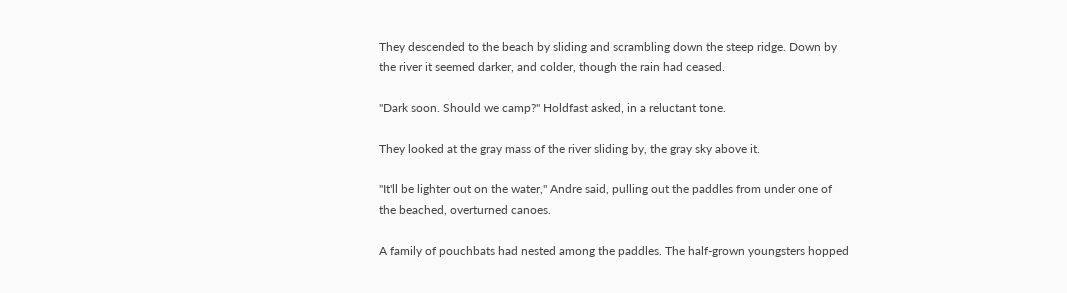They descended to the beach by sliding and scrambling down the steep ridge. Down by the river it seemed darker, and colder, though the rain had ceased.

"Dark soon. Should we camp?" Holdfast asked, in a reluctant tone.

They looked at the gray mass of the river sliding by, the gray sky above it.

"It'll be lighter out on the water," Andre said, pulling out the paddles from under one of the beached, overturned canoes.

A family of pouchbats had nested among the paddles. The half-grown youngsters hopped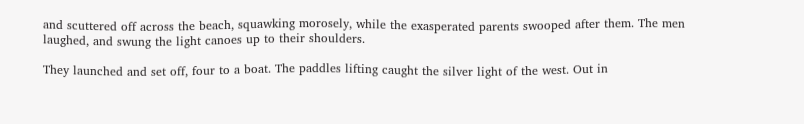and scuttered off across the beach, squawking morosely, while the exasperated parents swooped after them. The men laughed, and swung the light canoes up to their shoulders.

They launched and set off, four to a boat. The paddles lifting caught the silver light of the west. Out in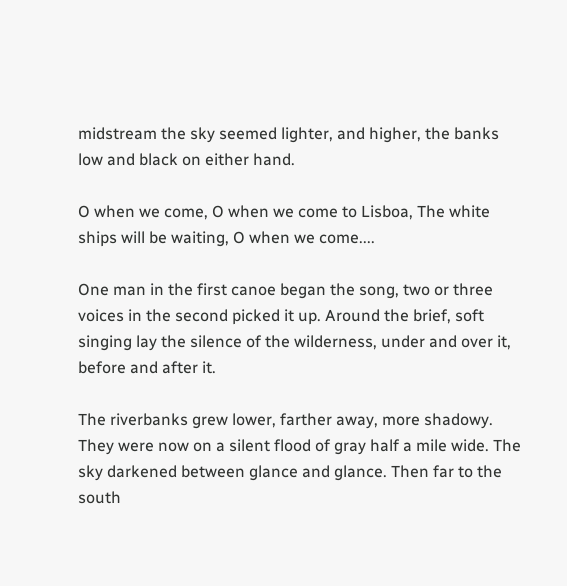midstream the sky seemed lighter, and higher, the banks low and black on either hand.

O when we come, O when we come to Lisboa, The white ships will be waiting, O when we come....

One man in the first canoe began the song, two or three voices in the second picked it up. Around the brief, soft singing lay the silence of the wilderness, under and over it, before and after it.

The riverbanks grew lower, farther away, more shadowy. They were now on a silent flood of gray half a mile wide. The sky darkened between glance and glance. Then far to the south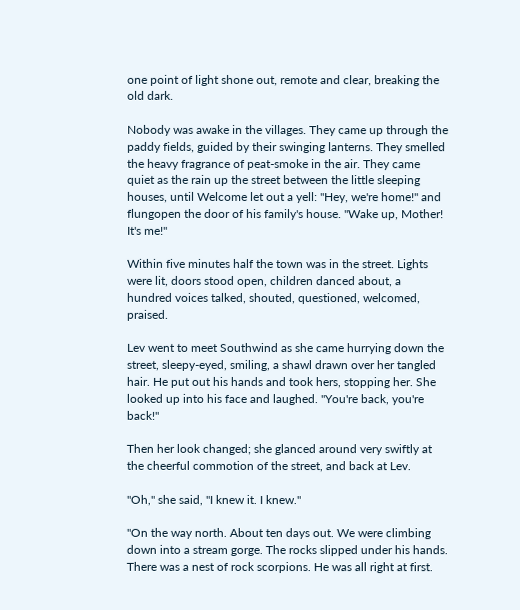one point of light shone out, remote and clear, breaking the old dark.

Nobody was awake in the villages. They came up through the paddy fields, guided by their swinging lanterns. They smelled the heavy fragrance of peat-smoke in the air. They came quiet as the rain up the street between the little sleeping houses, until Welcome let out a yell: "Hey, we're home!" and flungopen the door of his family's house. "Wake up, Mother! It's me!"

Within five minutes half the town was in the street. Lights were lit, doors stood open, children danced about, a hundred voices talked, shouted, questioned, welcomed, praised.

Lev went to meet Southwind as she came hurrying down the street, sleepy-eyed, smiling, a shawl drawn over her tangled hair. He put out his hands and took hers, stopping her. She looked up into his face and laughed. "You're back, you're back!"

Then her look changed; she glanced around very swiftly at the cheerful commotion of the street, and back at Lev.

"Oh," she said, "I knew it. I knew."

"On the way north. About ten days out. We were climbing down into a stream gorge. The rocks slipped under his hands. There was a nest of rock scorpions. He was all right at first.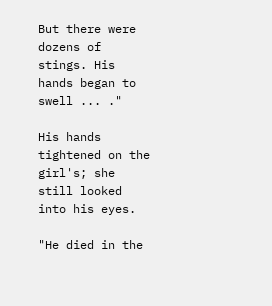But there were dozens of stings. His hands began to swell ... ."

His hands tightened on the girl's; she still looked into his eyes.

"He died in the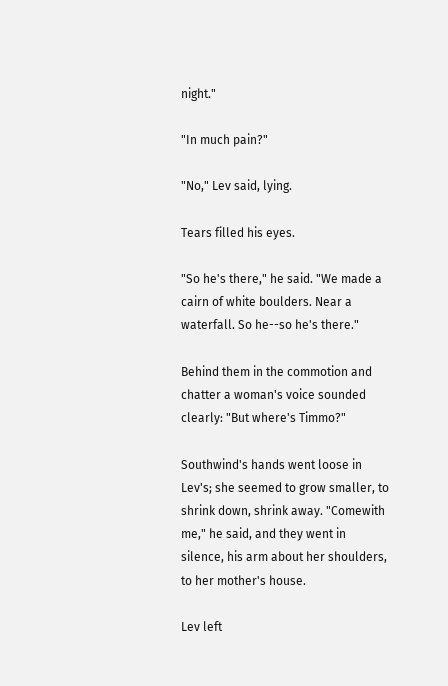night."

"In much pain?"

"No," Lev said, lying.

Tears filled his eyes.

"So he's there," he said. "We made a cairn of white boulders. Near a waterfall. So he--so he's there."

Behind them in the commotion and chatter a woman's voice sounded clearly: "But where's Timmo?"

Southwind's hands went loose in Lev's; she seemed to grow smaller, to shrink down, shrink away. "Comewith me," he said, and they went in silence, his arm about her shoulders, to her mother's house.

Lev left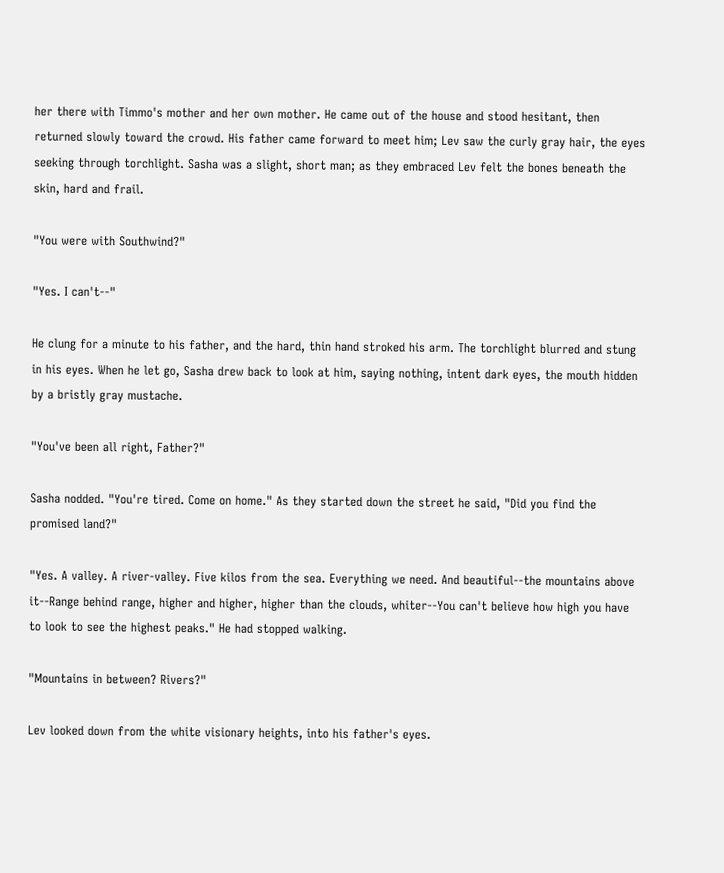her there with Timmo's mother and her own mother. He came out of the house and stood hesitant, then returned slowly toward the crowd. His father came forward to meet him; Lev saw the curly gray hair, the eyes seeking through torchlight. Sasha was a slight, short man; as they embraced Lev felt the bones beneath the skin, hard and frail.

"You were with Southwind?"

"Yes. I can't--"

He clung for a minute to his father, and the hard, thin hand stroked his arm. The torchlight blurred and stung in his eyes. When he let go, Sasha drew back to look at him, saying nothing, intent dark eyes, the mouth hidden by a bristly gray mustache.

"You've been all right, Father?"

Sasha nodded. "You're tired. Come on home." As they started down the street he said, "Did you find the promised land?"

"Yes. A valley. A river-valley. Five kilos from the sea. Everything we need. And beautiful--the mountains above it--Range behind range, higher and higher, higher than the clouds, whiter--You can't believe how high you have to look to see the highest peaks." He had stopped walking.

"Mountains in between? Rivers?"

Lev looked down from the white visionary heights, into his father's eyes.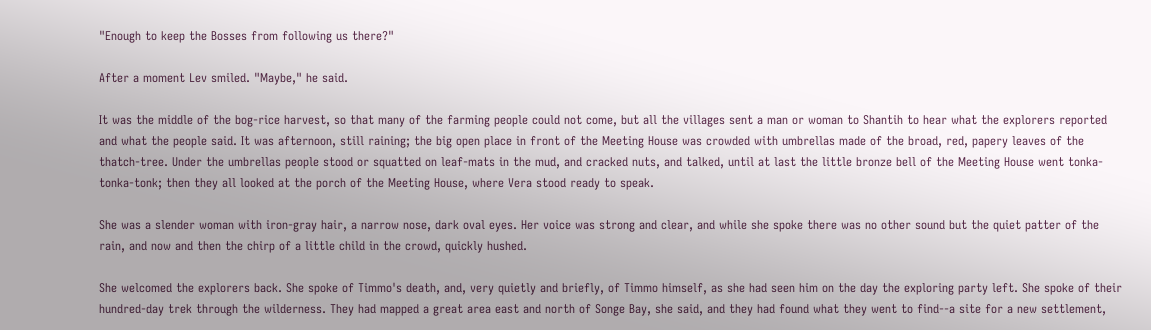"Enough to keep the Bosses from following us there?"

After a moment Lev smiled. "Maybe," he said.

It was the middle of the bog-rice harvest, so that many of the farming people could not come, but all the villages sent a man or woman to Shantih to hear what the explorers reported and what the people said. It was afternoon, still raining; the big open place in front of the Meeting House was crowded with umbrellas made of the broad, red, papery leaves of the thatch-tree. Under the umbrellas people stood or squatted on leaf-mats in the mud, and cracked nuts, and talked, until at last the little bronze bell of the Meeting House went tonka-tonka-tonk; then they all looked at the porch of the Meeting House, where Vera stood ready to speak.

She was a slender woman with iron-gray hair, a narrow nose, dark oval eyes. Her voice was strong and clear, and while she spoke there was no other sound but the quiet patter of the rain, and now and then the chirp of a little child in the crowd, quickly hushed.

She welcomed the explorers back. She spoke of Timmo's death, and, very quietly and briefly, of Timmo himself, as she had seen him on the day the exploring party left. She spoke of their hundred-day trek through the wilderness. They had mapped a great area east and north of Songe Bay, she said, and they had found what they went to find--a site for a new settlement,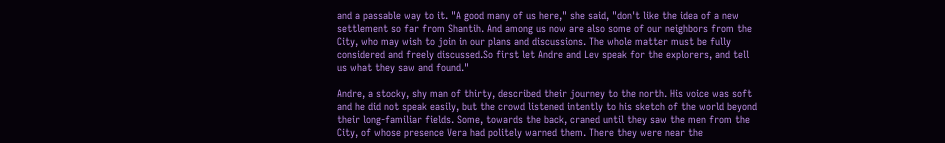and a passable way to it. "A good many of us here," she said, "don't like the idea of a new settlement so far from Shantih. And among us now are also some of our neighbors from the City, who may wish to join in our plans and discussions. The whole matter must be fully considered and freely discussed.So first let Andre and Lev speak for the explorers, and tell us what they saw and found."

Andre, a stocky, shy man of thirty, described their journey to the north. His voice was soft and he did not speak easily, but the crowd listened intently to his sketch of the world beyond their long-familiar fields. Some, towards the back, craned until they saw the men from the City, of whose presence Vera had politely warned them. There they were near the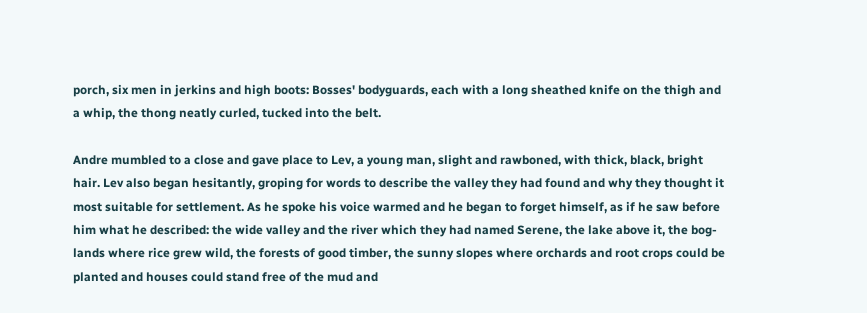porch, six men in jerkins and high boots: Bosses' bodyguards, each with a long sheathed knife on the thigh and a whip, the thong neatly curled, tucked into the belt.

Andre mumbled to a close and gave place to Lev, a young man, slight and rawboned, with thick, black, bright hair. Lev also began hesitantly, groping for words to describe the valley they had found and why they thought it most suitable for settlement. As he spoke his voice warmed and he began to forget himself, as if he saw before him what he described: the wide valley and the river which they had named Serene, the lake above it, the bog-lands where rice grew wild, the forests of good timber, the sunny slopes where orchards and root crops could be planted and houses could stand free of the mud and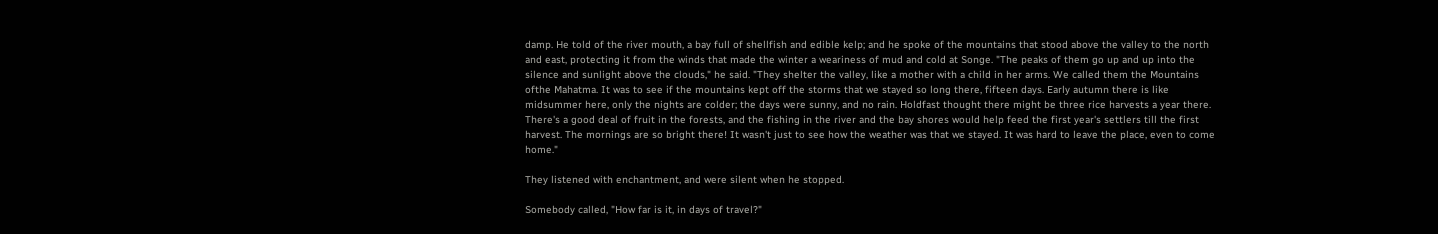damp. He told of the river mouth, a bay full of shellfish and edible kelp; and he spoke of the mountains that stood above the valley to the north and east, protecting it from the winds that made the winter a weariness of mud and cold at Songe. "The peaks of them go up and up into the silence and sunlight above the clouds," he said. "They shelter the valley, like a mother with a child in her arms. We called them the Mountains ofthe Mahatma. It was to see if the mountains kept off the storms that we stayed so long there, fifteen days. Early autumn there is like midsummer here, only the nights are colder; the days were sunny, and no rain. Holdfast thought there might be three rice harvests a year there. There's a good deal of fruit in the forests, and the fishing in the river and the bay shores would help feed the first year's settlers till the first harvest. The mornings are so bright there! It wasn't just to see how the weather was that we stayed. It was hard to leave the place, even to come home."

They listened with enchantment, and were silent when he stopped.

Somebody called, "How far is it, in days of travel?"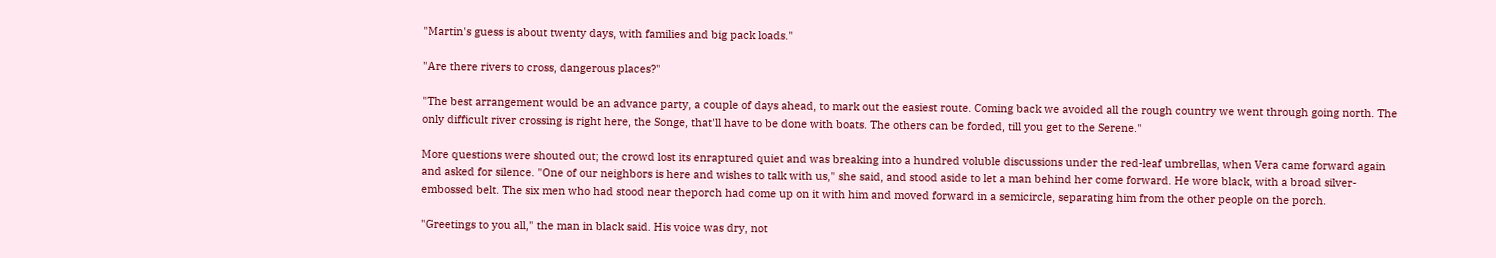"Martin's guess is about twenty days, with families and big pack loads."

"Are there rivers to cross, dangerous places?"

"The best arrangement would be an advance party, a couple of days ahead, to mark out the easiest route. Coming back we avoided all the rough country we went through going north. The only difficult river crossing is right here, the Songe, that'll have to be done with boats. The others can be forded, till you get to the Serene."

More questions were shouted out; the crowd lost its enraptured quiet and was breaking into a hundred voluble discussions under the red-leaf umbrellas, when Vera came forward again and asked for silence. "One of our neighbors is here and wishes to talk with us," she said, and stood aside to let a man behind her come forward. He wore black, with a broad silver-embossed belt. The six men who had stood near theporch had come up on it with him and moved forward in a semicircle, separating him from the other people on the porch.

"Greetings to you all," the man in black said. His voice was dry, not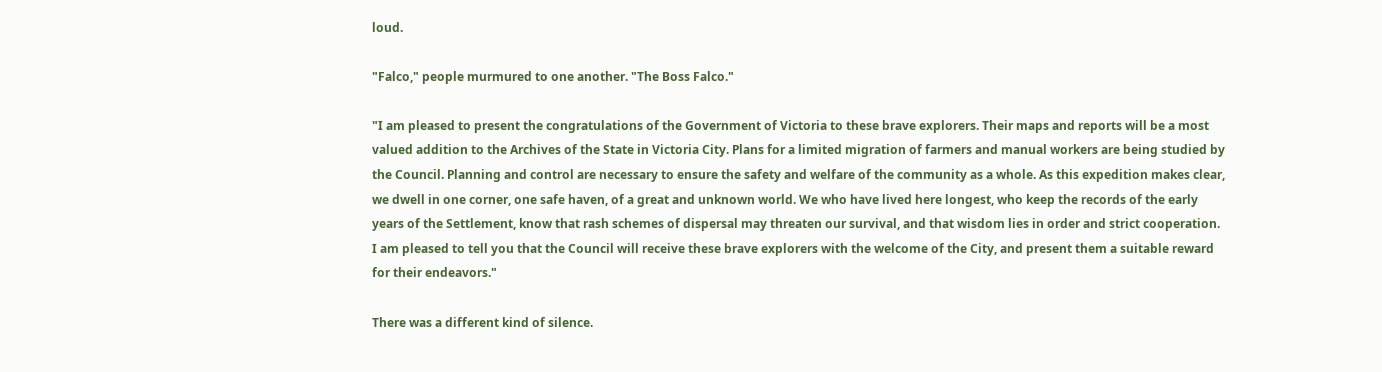loud.

"Falco," people murmured to one another. "The Boss Falco."

"I am pleased to present the congratulations of the Government of Victoria to these brave explorers. Their maps and reports will be a most valued addition to the Archives of the State in Victoria City. Plans for a limited migration of farmers and manual workers are being studied by the Council. Planning and control are necessary to ensure the safety and welfare of the community as a whole. As this expedition makes clear, we dwell in one corner, one safe haven, of a great and unknown world. We who have lived here longest, who keep the records of the early years of the Settlement, know that rash schemes of dispersal may threaten our survival, and that wisdom lies in order and strict cooperation. I am pleased to tell you that the Council will receive these brave explorers with the welcome of the City, and present them a suitable reward for their endeavors."

There was a different kind of silence.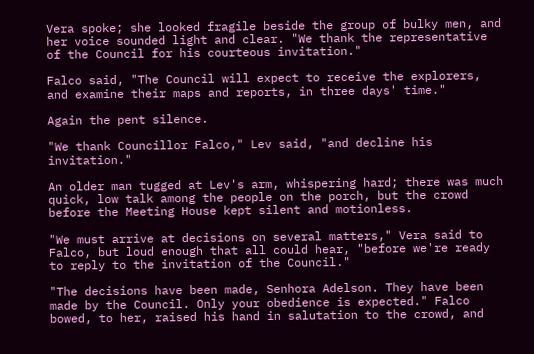Vera spoke; she looked fragile beside the group of bulky men, and her voice sounded light and clear. "We thank the representative of the Council for his courteous invitation."

Falco said, "The Council will expect to receive the explorers, and examine their maps and reports, in three days' time."

Again the pent silence.

"We thank Councillor Falco," Lev said, "and decline his invitation."

An older man tugged at Lev's arm, whispering hard; there was much quick, low talk among the people on the porch, but the crowd before the Meeting House kept silent and motionless.

"We must arrive at decisions on several matters," Vera said to Falco, but loud enough that all could hear, "before we're ready to reply to the invitation of the Council."

"The decisions have been made, Senhora Adelson. They have been made by the Council. Only your obedience is expected." Falco bowed, to her, raised his hand in salutation to the crowd, and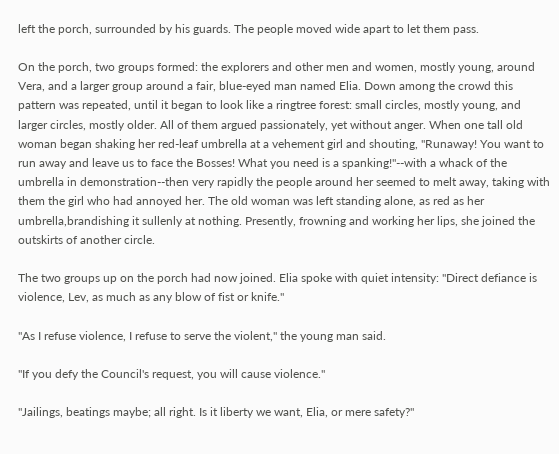left the porch, surrounded by his guards. The people moved wide apart to let them pass.

On the porch, two groups formed: the explorers and other men and women, mostly young, around Vera, and a larger group around a fair, blue-eyed man named Elia. Down among the crowd this pattern was repeated, until it began to look like a ringtree forest: small circles, mostly young, and larger circles, mostly older. All of them argued passionately, yet without anger. When one tall old woman began shaking her red-leaf umbrella at a vehement girl and shouting, "Runaway! You want to run away and leave us to face the Bosses! What you need is a spanking!"--with a whack of the umbrella in demonstration--then very rapidly the people around her seemed to melt away, taking with them the girl who had annoyed her. The old woman was left standing alone, as red as her umbrella,brandishing it sullenly at nothing. Presently, frowning and working her lips, she joined the outskirts of another circle.

The two groups up on the porch had now joined. Elia spoke with quiet intensity: "Direct defiance is violence, Lev, as much as any blow of fist or knife."

"As I refuse violence, I refuse to serve the violent," the young man said.

"If you defy the Council's request, you will cause violence."

"Jailings, beatings maybe; all right. Is it liberty we want, Elia, or mere safety?"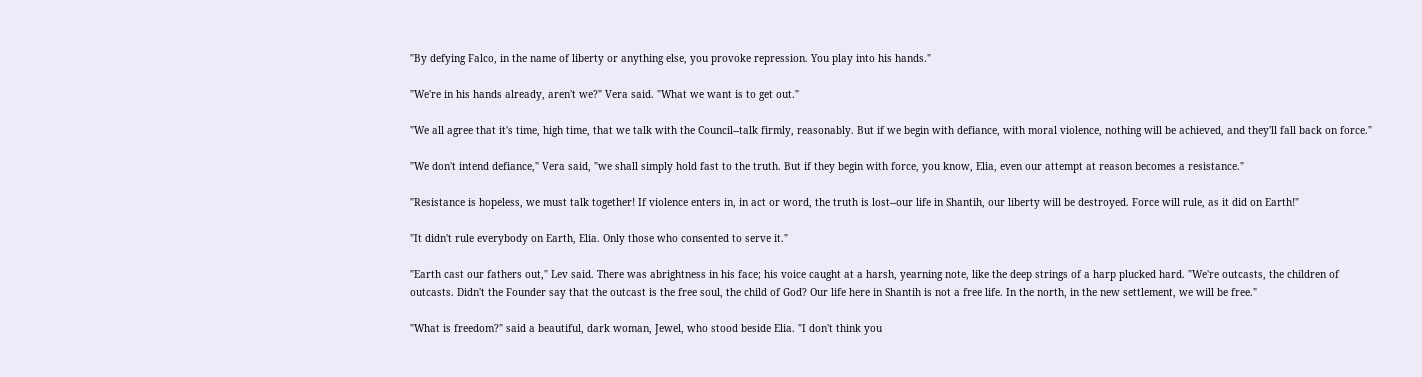"By defying Falco, in the name of liberty or anything else, you provoke repression. You play into his hands."

"We're in his hands already, aren't we?" Vera said. "What we want is to get out."

"We all agree that it's time, high time, that we talk with the Council--talk firmly, reasonably. But if we begin with defiance, with moral violence, nothing will be achieved, and they'll fall back on force."

"We don't intend defiance," Vera said, "we shall simply hold fast to the truth. But if they begin with force, you know, Elia, even our attempt at reason becomes a resistance."

"Resistance is hopeless, we must talk together! If violence enters in, in act or word, the truth is lost--our life in Shantih, our liberty will be destroyed. Force will rule, as it did on Earth!"

"It didn't rule everybody on Earth, Elia. Only those who consented to serve it."

"Earth cast our fathers out," Lev said. There was abrightness in his face; his voice caught at a harsh, yearning note, like the deep strings of a harp plucked hard. "We're outcasts, the children of outcasts. Didn't the Founder say that the outcast is the free soul, the child of God? Our life here in Shantih is not a free life. In the north, in the new settlement, we will be free."

"What is freedom?" said a beautiful, dark woman, Jewel, who stood beside Elia. "I don't think you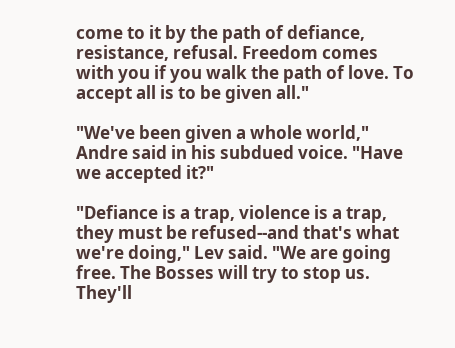come to it by the path of defiance, resistance, refusal. Freedom comes with you if you walk the path of love. To accept all is to be given all."

"We've been given a whole world," Andre said in his subdued voice. "Have we accepted it?"

"Defiance is a trap, violence is a trap, they must be refused--and that's what we're doing," Lev said. "We are going free. The Bosses will try to stop us. They'll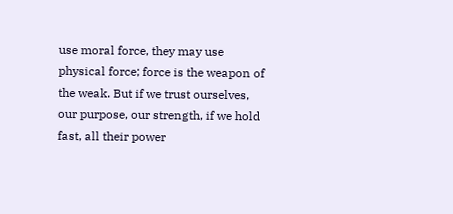use moral force, they may use physical force; force is the weapon of the weak. But if we trust ourselves, our purpose, our strength, if we hold fast, all their power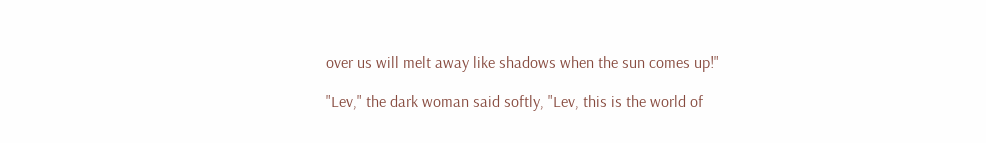over us will melt away like shadows when the sun comes up!"

"Lev," the dark woman said softly, "Lev, this is the world of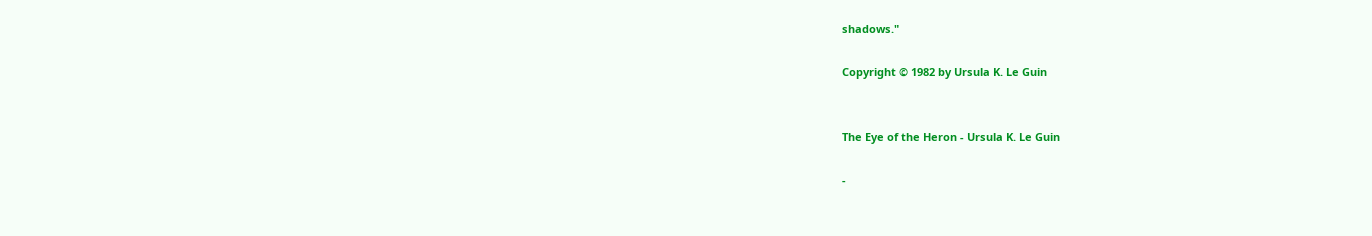shadows."

Copyright © 1982 by Ursula K. Le Guin


The Eye of the Heron - Ursula K. Le Guin

-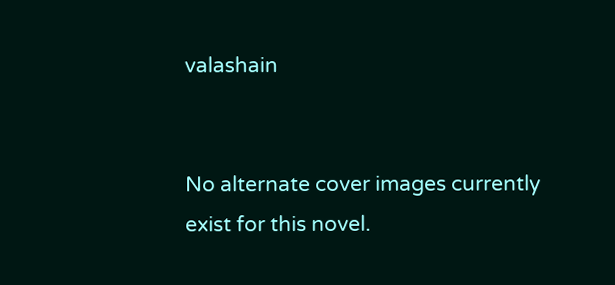valashain


No alternate cover images currently exist for this novel.